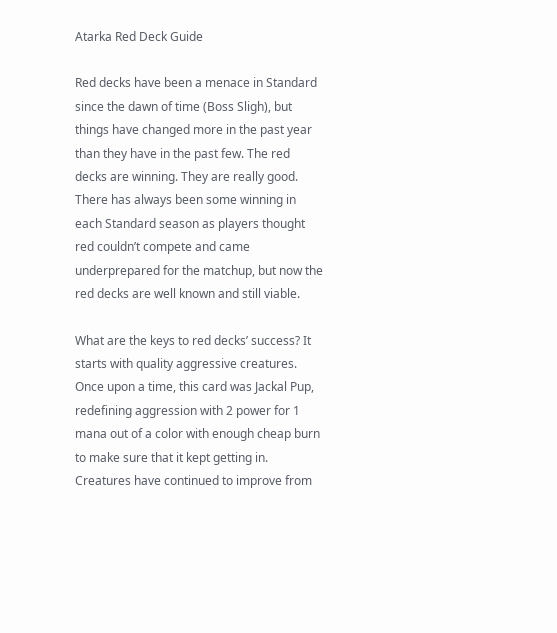Atarka Red Deck Guide

Red decks have been a menace in Standard since the dawn of time (Boss Sligh), but things have changed more in the past year than they have in the past few. The red decks are winning. They are really good. There has always been some winning in each Standard season as players thought red couldn’t compete and came underprepared for the matchup, but now the red decks are well known and still viable.

What are the keys to red decks’ success? It starts with quality aggressive creatures. Once upon a time, this card was Jackal Pup, redefining aggression with 2 power for 1 mana out of a color with enough cheap burn to make sure that it kept getting in. Creatures have continued to improve from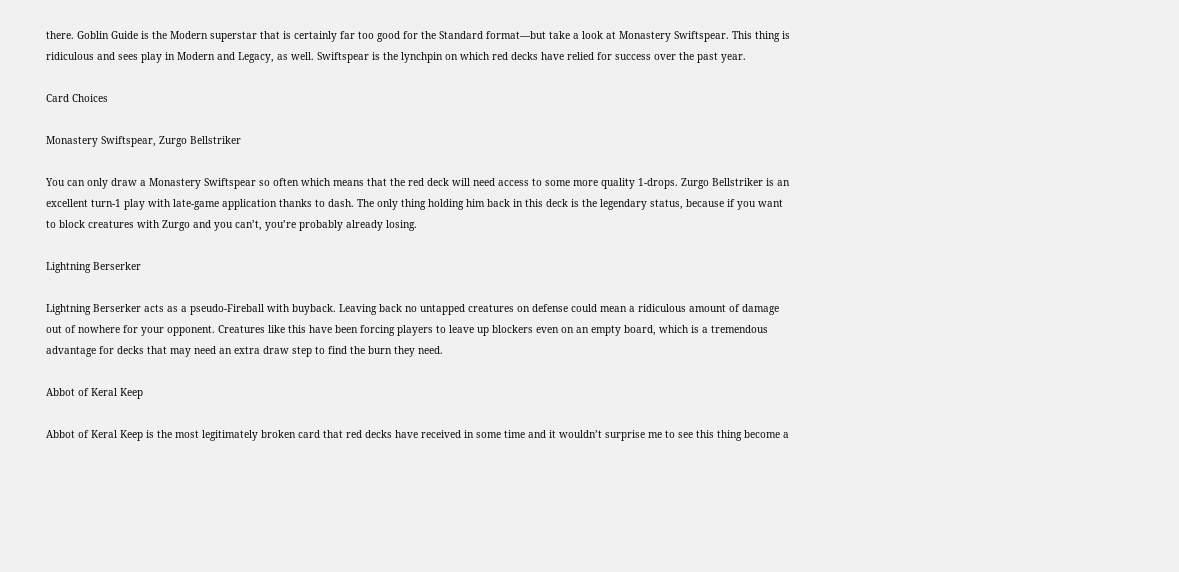there. Goblin Guide is the Modern superstar that is certainly far too good for the Standard format—but take a look at Monastery Swiftspear. This thing is ridiculous and sees play in Modern and Legacy, as well. Swiftspear is the lynchpin on which red decks have relied for success over the past year.

Card Choices

Monastery Swiftspear, Zurgo Bellstriker

You can only draw a Monastery Swiftspear so often which means that the red deck will need access to some more quality 1-drops. Zurgo Bellstriker is an excellent turn-1 play with late-game application thanks to dash. The only thing holding him back in this deck is the legendary status, because if you want to block creatures with Zurgo and you can’t, you’re probably already losing.

Lightning Berserker

Lightning Berserker acts as a pseudo-Fireball with buyback. Leaving back no untapped creatures on defense could mean a ridiculous amount of damage out of nowhere for your opponent. Creatures like this have been forcing players to leave up blockers even on an empty board, which is a tremendous advantage for decks that may need an extra draw step to find the burn they need.

Abbot of Keral Keep

Abbot of Keral Keep is the most legitimately broken card that red decks have received in some time and it wouldn’t surprise me to see this thing become a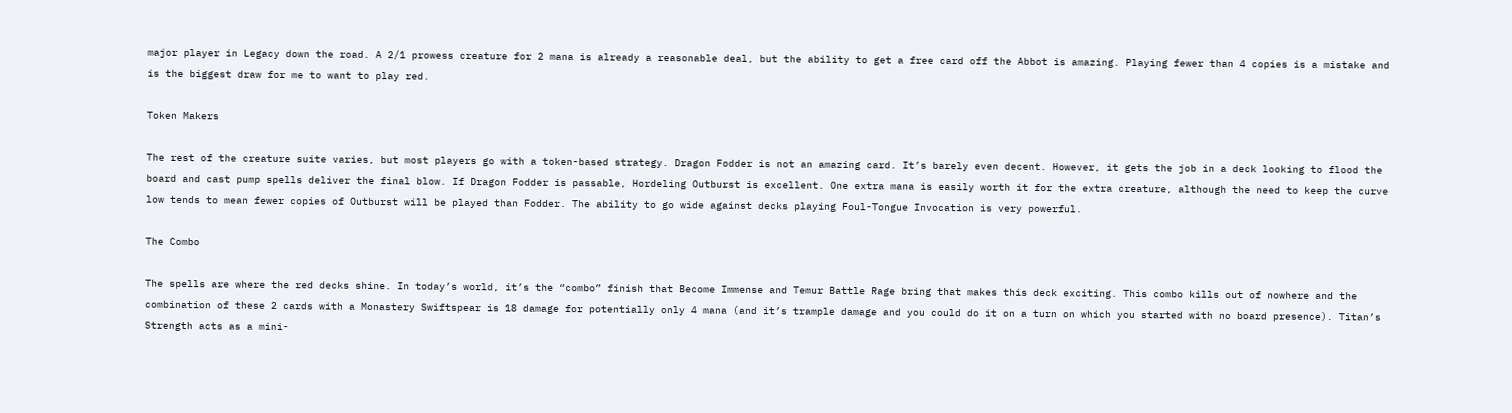major player in Legacy down the road. A 2/1 prowess creature for 2 mana is already a reasonable deal, but the ability to get a free card off the Abbot is amazing. Playing fewer than 4 copies is a mistake and is the biggest draw for me to want to play red.

Token Makers

The rest of the creature suite varies, but most players go with a token-based strategy. Dragon Fodder is not an amazing card. It’s barely even decent. However, it gets the job in a deck looking to flood the board and cast pump spells deliver the final blow. If Dragon Fodder is passable, Hordeling Outburst is excellent. One extra mana is easily worth it for the extra creature, although the need to keep the curve low tends to mean fewer copies of Outburst will be played than Fodder. The ability to go wide against decks playing Foul-Tongue Invocation is very powerful.

The Combo

The spells are where the red decks shine. In today’s world, it’s the “combo” finish that Become Immense and Temur Battle Rage bring that makes this deck exciting. This combo kills out of nowhere and the combination of these 2 cards with a Monastery Swiftspear is 18 damage for potentially only 4 mana (and it’s trample damage and you could do it on a turn on which you started with no board presence). Titan’s Strength acts as a mini-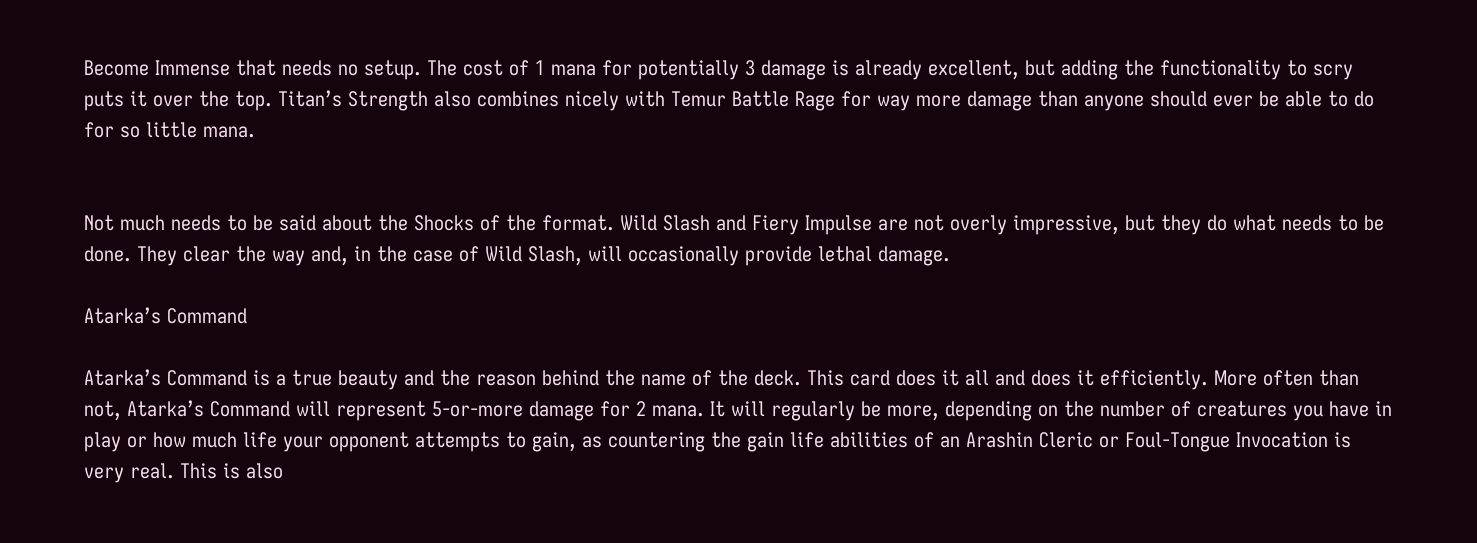Become Immense that needs no setup. The cost of 1 mana for potentially 3 damage is already excellent, but adding the functionality to scry puts it over the top. Titan’s Strength also combines nicely with Temur Battle Rage for way more damage than anyone should ever be able to do for so little mana.


Not much needs to be said about the Shocks of the format. Wild Slash and Fiery Impulse are not overly impressive, but they do what needs to be done. They clear the way and, in the case of Wild Slash, will occasionally provide lethal damage.

Atarka’s Command

Atarka’s Command is a true beauty and the reason behind the name of the deck. This card does it all and does it efficiently. More often than not, Atarka’s Command will represent 5-or-more damage for 2 mana. It will regularly be more, depending on the number of creatures you have in play or how much life your opponent attempts to gain, as countering the gain life abilities of an Arashin Cleric or Foul-Tongue Invocation is very real. This is also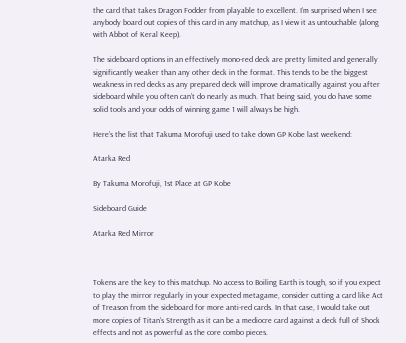the card that takes Dragon Fodder from playable to excellent. I’m surprised when I see anybody board out copies of this card in any matchup, as I view it as untouchable (along with Abbot of Keral Keep).

The sideboard options in an effectively mono-red deck are pretty limited and generally significantly weaker than any other deck in the format. This tends to be the biggest weakness in red decks as any prepared deck will improve dramatically against you after sideboard while you often can’t do nearly as much. That being said, you do have some solid tools and your odds of winning game 1 will always be high.

Here’s the list that Takuma Morofuji used to take down GP Kobe last weekend:

Atarka Red

By Takuma Morofuji, 1st Place at GP Kobe

Sideboard Guide

Atarka Red Mirror



Tokens are the key to this matchup. No access to Boiling Earth is tough, so if you expect to play the mirror regularly in your expected metagame, consider cutting a card like Act of Treason from the sideboard for more anti-red cards. In that case, I would take out more copies of Titan’s Strength as it can be a mediocre card against a deck full of Shock effects and not as powerful as the core combo pieces.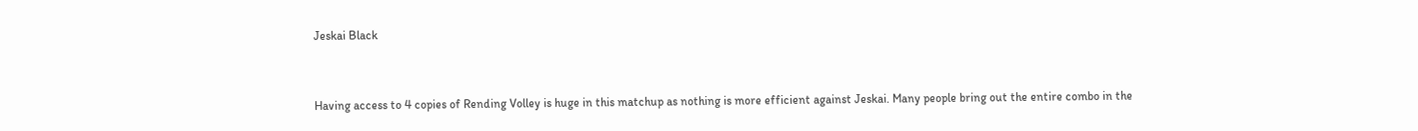Jeskai Black



Having access to 4 copies of Rending Volley is huge in this matchup as nothing is more efficient against Jeskai. Many people bring out the entire combo in the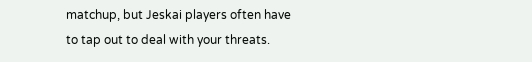matchup, but Jeskai players often have to tap out to deal with your threats.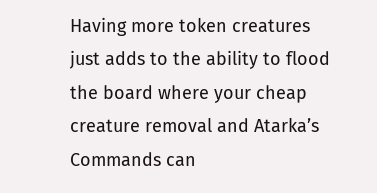Having more token creatures just adds to the ability to flood the board where your cheap creature removal and Atarka’s Commands can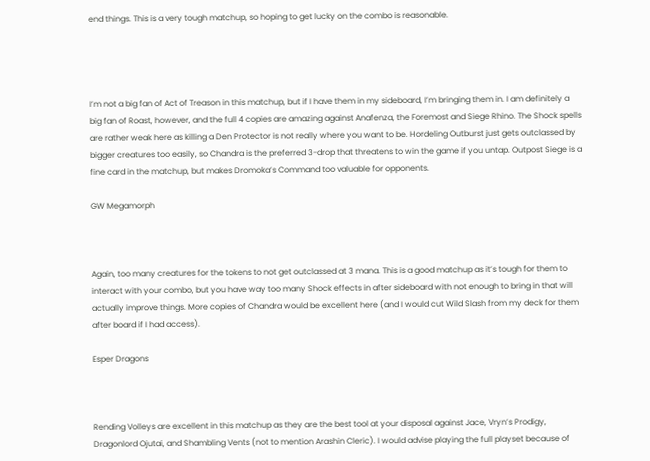end things. This is a very tough matchup, so hoping to get lucky on the combo is reasonable.




I’m not a big fan of Act of Treason in this matchup, but if I have them in my sideboard, I’m bringing them in. I am definitely a big fan of Roast, however, and the full 4 copies are amazing against Anafenza, the Foremost and Siege Rhino. The Shock spells are rather weak here as killing a Den Protector is not really where you want to be. Hordeling Outburst just gets outclassed by bigger creatures too easily, so Chandra is the preferred 3-drop that threatens to win the game if you untap. Outpost Siege is a fine card in the matchup, but makes Dromoka’s Command too valuable for opponents.

GW Megamorph



Again, too many creatures for the tokens to not get outclassed at 3 mana. This is a good matchup as it’s tough for them to interact with your combo, but you have way too many Shock effects in after sideboard with not enough to bring in that will actually improve things. More copies of Chandra would be excellent here (and I would cut Wild Slash from my deck for them after board if I had access).

Esper Dragons



Rending Volleys are excellent in this matchup as they are the best tool at your disposal against Jace, Vryn’s Prodigy, Dragonlord Ojutai, and Shambling Vents (not to mention Arashin Cleric). I would advise playing the full playset because of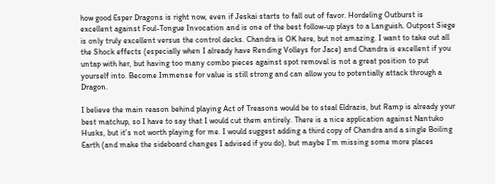how good Esper Dragons is right now, even if Jeskai starts to fall out of favor. Hordeling Outburst is excellent against Foul-Tongue Invocation and is one of the best follow-up plays to a Languish. Outpost Siege is only truly excellent versus the control decks. Chandra is OK here, but not amazing. I want to take out all the Shock effects (especially when I already have Rending Volleys for Jace) and Chandra is excellent if you untap with her, but having too many combo pieces against spot removal is not a great position to put yourself into. Become Immense for value is still strong and can allow you to potentially attack through a Dragon.

I believe the main reason behind playing Act of Treasons would be to steal Eldrazis, but Ramp is already your best matchup, so I have to say that I would cut them entirely. There is a nice application against Nantuko Husks, but it’s not worth playing for me. I would suggest adding a third copy of Chandra and a single Boiling Earth (and make the sideboard changes I advised if you do), but maybe I’m missing some more places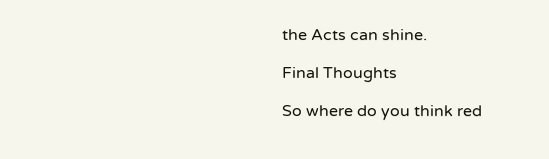the Acts can shine.

Final Thoughts

So where do you think red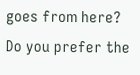goes from here? Do you prefer the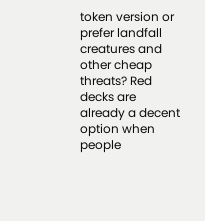token version or prefer landfall creatures and other cheap threats? Red decks are already a decent option when people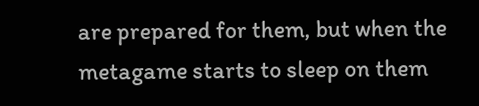are prepared for them, but when the metagame starts to sleep on them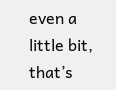even a little bit, that’s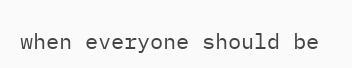when everyone should be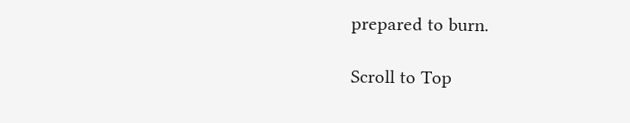prepared to burn.

Scroll to Top